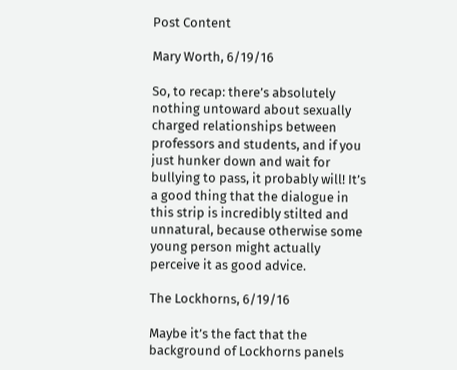Post Content

Mary Worth, 6/19/16

So, to recap: there’s absolutely nothing untoward about sexually charged relationships between professors and students, and if you just hunker down and wait for bullying to pass, it probably will! It’s a good thing that the dialogue in this strip is incredibly stilted and unnatural, because otherwise some young person might actually perceive it as good advice.

The Lockhorns, 6/19/16

Maybe it’s the fact that the background of Lockhorns panels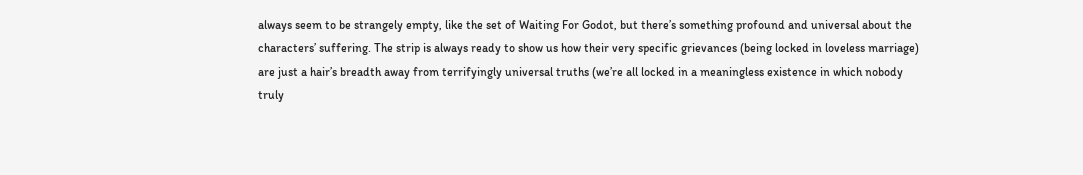always seem to be strangely empty, like the set of Waiting For Godot, but there’s something profound and universal about the characters’ suffering. The strip is always ready to show us how their very specific grievances (being locked in loveless marriage) are just a hair’s breadth away from terrifyingly universal truths (we’re all locked in a meaningless existence in which nobody truly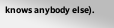knows anybody else).